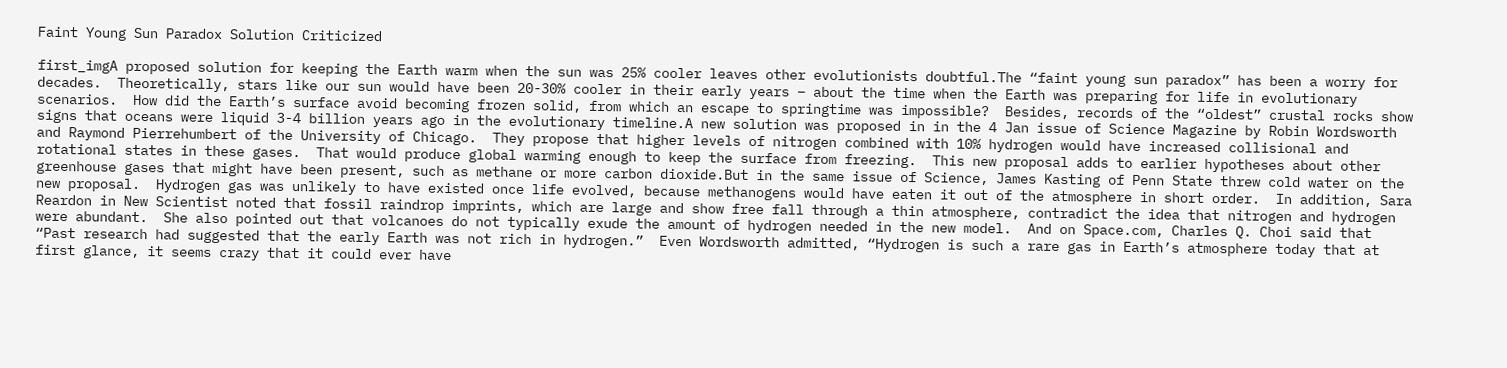Faint Young Sun Paradox Solution Criticized

first_imgA proposed solution for keeping the Earth warm when the sun was 25% cooler leaves other evolutionists doubtful.The “faint young sun paradox” has been a worry for decades.  Theoretically, stars like our sun would have been 20-30% cooler in their early years – about the time when the Earth was preparing for life in evolutionary scenarios.  How did the Earth’s surface avoid becoming frozen solid, from which an escape to springtime was impossible?  Besides, records of the “oldest” crustal rocks show signs that oceans were liquid 3-4 billion years ago in the evolutionary timeline.A new solution was proposed in in the 4 Jan issue of Science Magazine by Robin Wordsworth and Raymond Pierrehumbert of the University of Chicago.  They propose that higher levels of nitrogen combined with 10% hydrogen would have increased collisional and rotational states in these gases.  That would produce global warming enough to keep the surface from freezing.  This new proposal adds to earlier hypotheses about other greenhouse gases that might have been present, such as methane or more carbon dioxide.But in the same issue of Science, James Kasting of Penn State threw cold water on the new proposal.  Hydrogen gas was unlikely to have existed once life evolved, because methanogens would have eaten it out of the atmosphere in short order.  In addition, Sara Reardon in New Scientist noted that fossil raindrop imprints, which are large and show free fall through a thin atmosphere, contradict the idea that nitrogen and hydrogen were abundant.  She also pointed out that volcanoes do not typically exude the amount of hydrogen needed in the new model.  And on Space.com, Charles Q. Choi said that “Past research had suggested that the early Earth was not rich in hydrogen.”  Even Wordsworth admitted, “Hydrogen is such a rare gas in Earth’s atmosphere today that at first glance, it seems crazy that it could ever have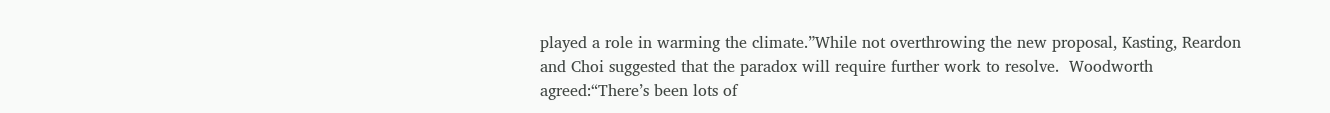played a role in warming the climate.”While not overthrowing the new proposal, Kasting, Reardon and Choi suggested that the paradox will require further work to resolve.  Woodworth agreed:“There’s been lots of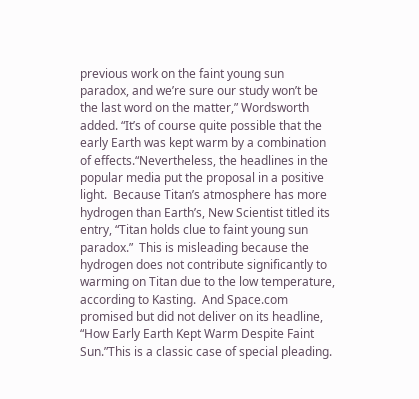previous work on the faint young sun paradox, and we’re sure our study won’t be the last word on the matter,” Wordsworth added. “It’s of course quite possible that the early Earth was kept warm by a combination of effects.“Nevertheless, the headlines in the popular media put the proposal in a positive light.  Because Titan’s atmosphere has more hydrogen than Earth’s, New Scientist titled its entry, “Titan holds clue to faint young sun paradox.”  This is misleading because the hydrogen does not contribute significantly to warming on Titan due to the low temperature, according to Kasting.  And Space.com promised but did not deliver on its headline, “How Early Earth Kept Warm Despite Faint Sun.”This is a classic case of special pleading.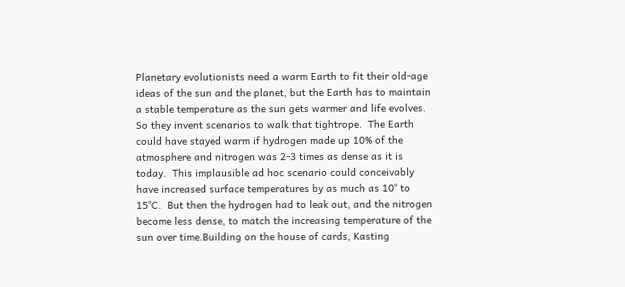Planetary evolutionists need a warm Earth to fit their old-age ideas of the sun and the planet, but the Earth has to maintain a stable temperature as the sun gets warmer and life evolves.  So they invent scenarios to walk that tightrope.  The Earth could have stayed warm if hydrogen made up 10% of the atmosphere and nitrogen was 2-3 times as dense as it is today.  This implausible ad hoc scenario could conceivably have increased surface temperatures by as much as 10° to 15°C.  But then the hydrogen had to leak out, and the nitrogen become less dense, to match the increasing temperature of the sun over time.Building on the house of cards, Kasting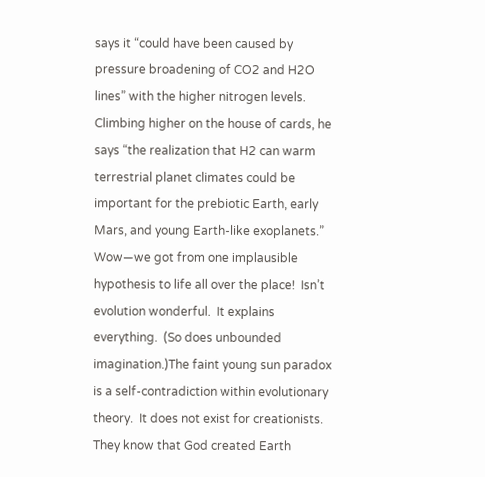says it “could have been caused by pressure broadening of CO2 and H2O lines” with the higher nitrogen levels.  Climbing higher on the house of cards, he says “the realization that H2 can warm terrestrial planet climates could be important for the prebiotic Earth, early Mars, and young Earth-like exoplanets.”  Wow—we got from one implausible hypothesis to life all over the place!  Isn’t evolution wonderful.  It explains everything.  (So does unbounded imagination.)The faint young sun paradox is a self-contradiction within evolutionary theory.  It does not exist for creationists.  They know that God created Earth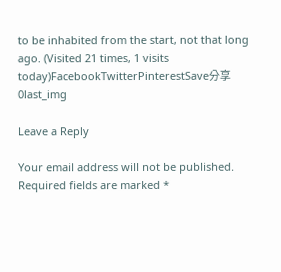to be inhabited from the start, not that long ago. (Visited 21 times, 1 visits today)FacebookTwitterPinterestSave分享0last_img

Leave a Reply

Your email address will not be published. Required fields are marked *